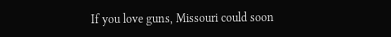If you love guns, Missouri could soon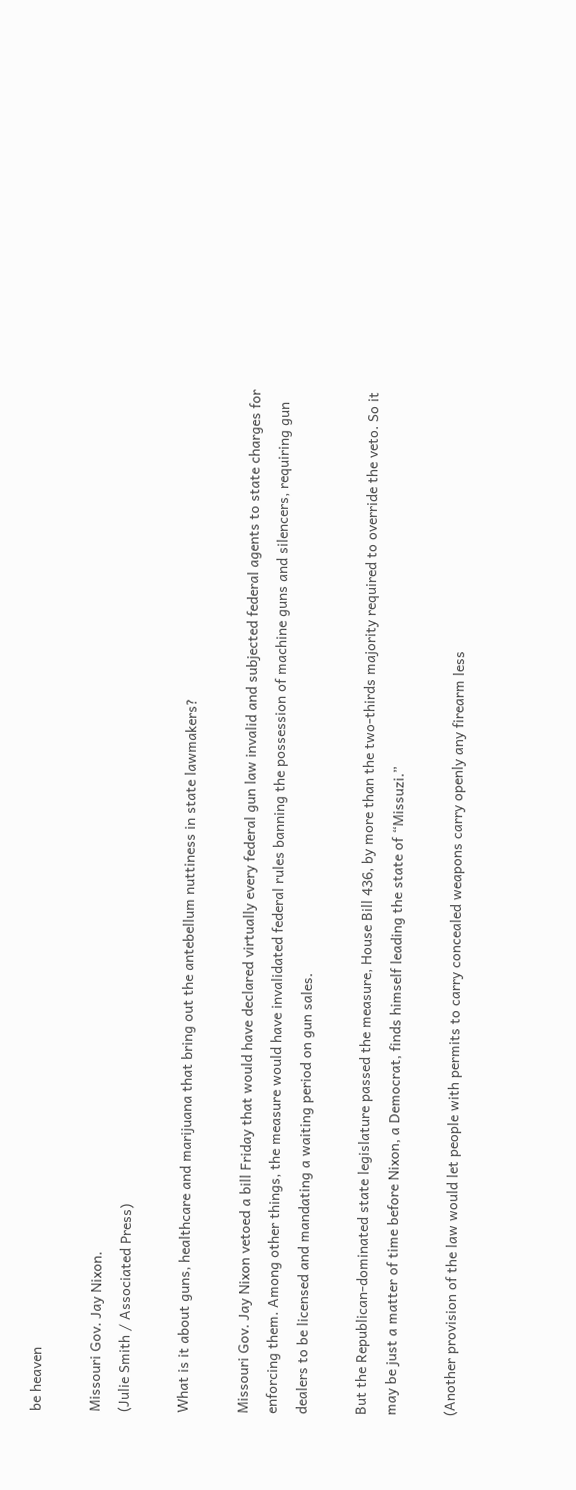be heaven

Missouri Gov. Jay Nixon.
(Julie Smith / Associated Press)

What is it about guns, healthcare and marijuana that bring out the antebellum nuttiness in state lawmakers?

Missouri Gov. Jay Nixon vetoed a bill Friday that would have declared virtually every federal gun law invalid and subjected federal agents to state charges for enforcing them. Among other things, the measure would have invalidated federal rules banning the possession of machine guns and silencers, requiring gun dealers to be licensed and mandating a waiting period on gun sales.

But the Republican-dominated state legislature passed the measure, House Bill 436, by more than the two-thirds majority required to override the veto. So it may be just a matter of time before Nixon, a Democrat, finds himself leading the state of “Missuzi.”

(Another provision of the law would let people with permits to carry concealed weapons carry openly any firearm less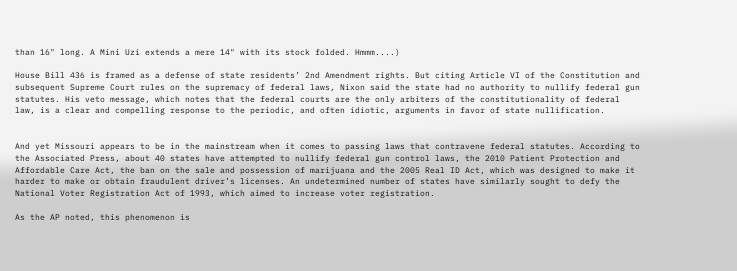than 16" long. A Mini Uzi extends a mere 14" with its stock folded. Hmmm....)

House Bill 436 is framed as a defense of state residents’ 2nd Amendment rights. But citing Article VI of the Constitution and subsequent Supreme Court rules on the supremacy of federal laws, Nixon said the state had no authority to nullify federal gun statutes. His veto message, which notes that the federal courts are the only arbiters of the constitutionality of federal law, is a clear and compelling response to the periodic, and often idiotic, arguments in favor of state nullification.


And yet Missouri appears to be in the mainstream when it comes to passing laws that contravene federal statutes. According to the Associated Press, about 40 states have attempted to nullify federal gun control laws, the 2010 Patient Protection and Affordable Care Act, the ban on the sale and possession of marijuana and the 2005 Real ID Act, which was designed to make it harder to make or obtain fraudulent driver’s licenses. An undetermined number of states have similarly sought to defy the National Voter Registration Act of 1993, which aimed to increase voter registration.

As the AP noted, this phenomenon is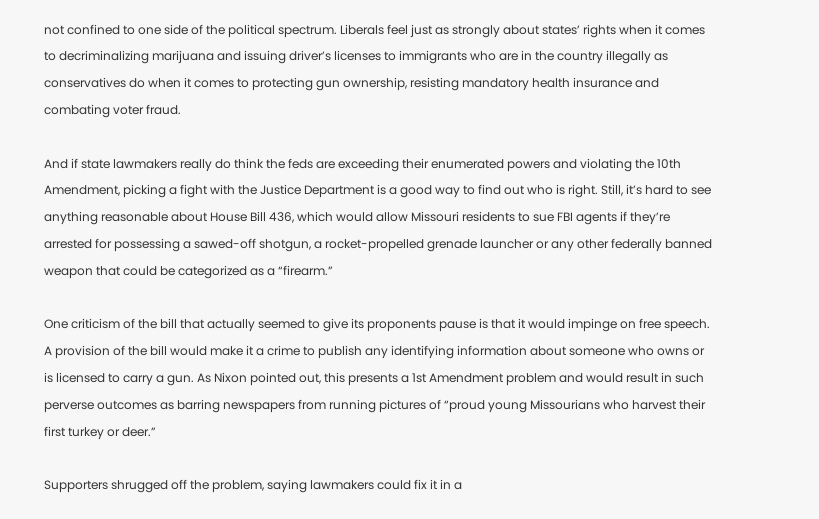not confined to one side of the political spectrum. Liberals feel just as strongly about states’ rights when it comes to decriminalizing marijuana and issuing driver’s licenses to immigrants who are in the country illegally as conservatives do when it comes to protecting gun ownership, resisting mandatory health insurance and combating voter fraud.

And if state lawmakers really do think the feds are exceeding their enumerated powers and violating the 10th Amendment, picking a fight with the Justice Department is a good way to find out who is right. Still, it’s hard to see anything reasonable about House Bill 436, which would allow Missouri residents to sue FBI agents if they’re arrested for possessing a sawed-off shotgun, a rocket-propelled grenade launcher or any other federally banned weapon that could be categorized as a “firearm.”

One criticism of the bill that actually seemed to give its proponents pause is that it would impinge on free speech. A provision of the bill would make it a crime to publish any identifying information about someone who owns or is licensed to carry a gun. As Nixon pointed out, this presents a 1st Amendment problem and would result in such perverse outcomes as barring newspapers from running pictures of “proud young Missourians who harvest their first turkey or deer.”

Supporters shrugged off the problem, saying lawmakers could fix it in a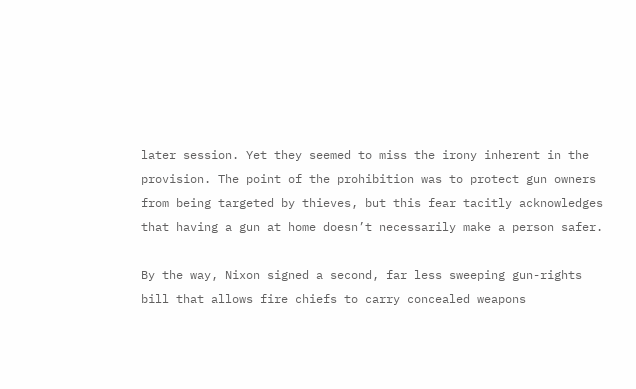later session. Yet they seemed to miss the irony inherent in the provision. The point of the prohibition was to protect gun owners from being targeted by thieves, but this fear tacitly acknowledges that having a gun at home doesn’t necessarily make a person safer.

By the way, Nixon signed a second, far less sweeping gun-rights bill that allows fire chiefs to carry concealed weapons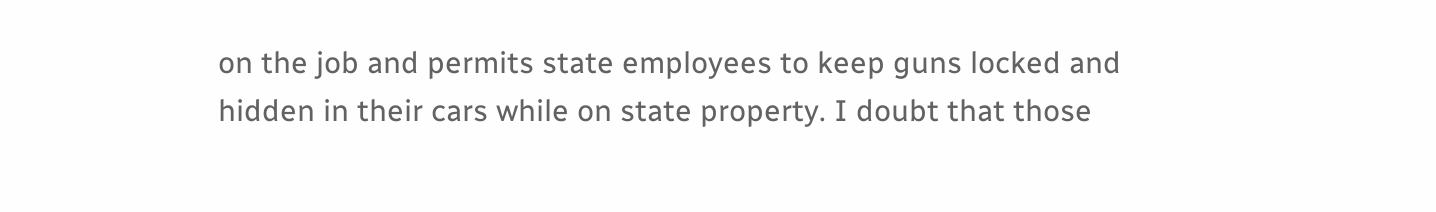on the job and permits state employees to keep guns locked and hidden in their cars while on state property. I doubt that those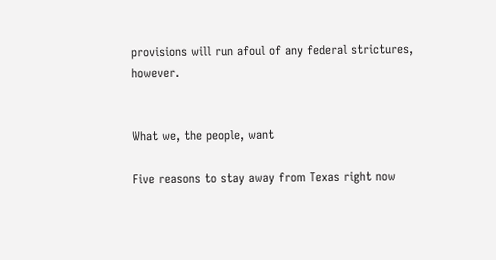provisions will run afoul of any federal strictures, however.


What we, the people, want

Five reasons to stay away from Texas right now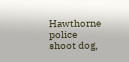Hawthorne police shoot dog,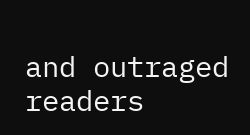and outraged readers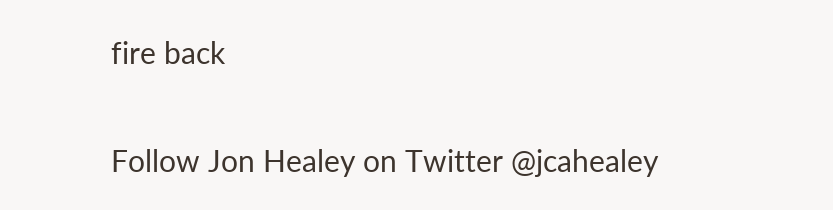fire back

Follow Jon Healey on Twitter @jcahealey